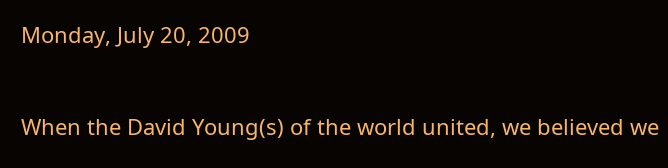Monday, July 20, 2009


When the David Young(s) of the world united, we believed we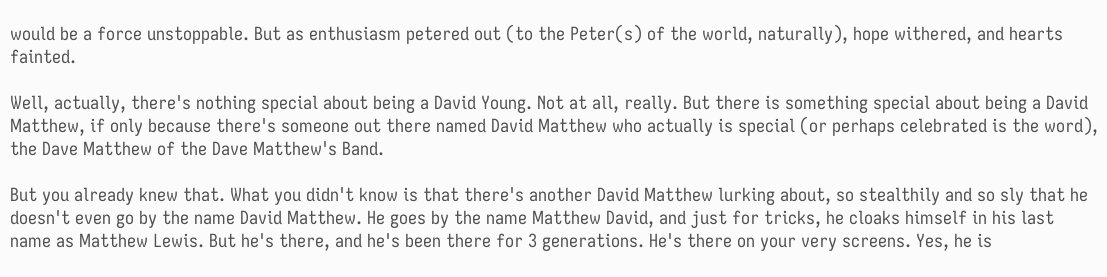would be a force unstoppable. But as enthusiasm petered out (to the Peter(s) of the world, naturally), hope withered, and hearts fainted.

Well, actually, there's nothing special about being a David Young. Not at all, really. But there is something special about being a David Matthew, if only because there's someone out there named David Matthew who actually is special (or perhaps celebrated is the word), the Dave Matthew of the Dave Matthew's Band.

But you already knew that. What you didn't know is that there's another David Matthew lurking about, so stealthily and so sly that he doesn't even go by the name David Matthew. He goes by the name Matthew David, and just for tricks, he cloaks himself in his last name as Matthew Lewis. But he's there, and he's been there for 3 generations. He's there on your very screens. Yes, he is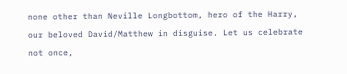none other than Neville Longbottom, hero of the Harry, our beloved David/Matthew in disguise. Let us celebrate not once,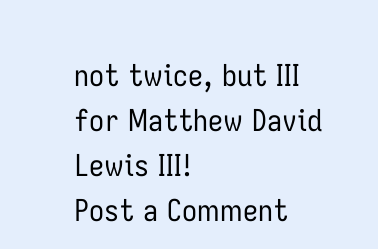not twice, but III for Matthew David Lewis III!
Post a Comment